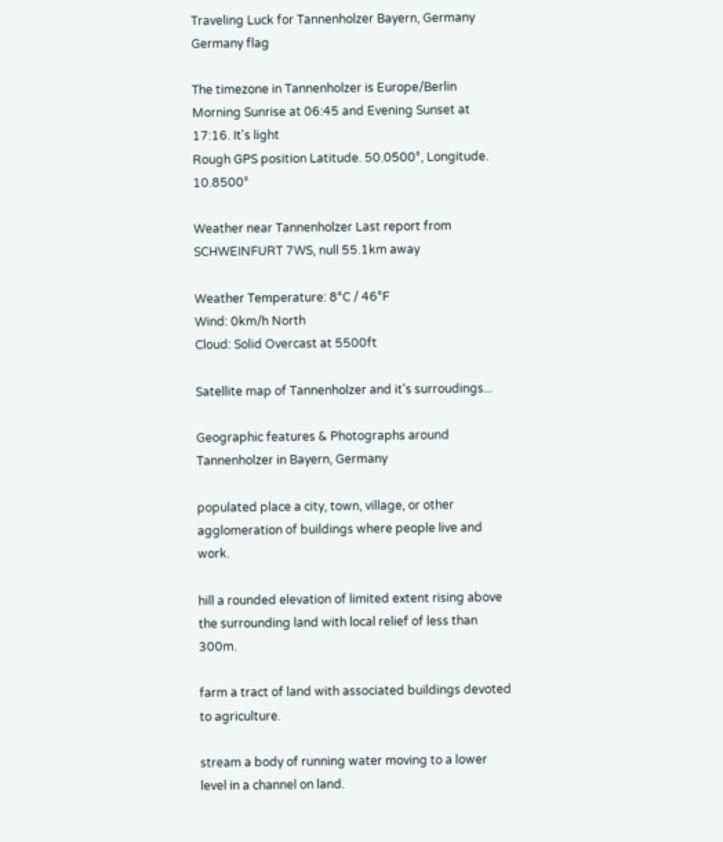Traveling Luck for Tannenholzer Bayern, Germany Germany flag

The timezone in Tannenholzer is Europe/Berlin
Morning Sunrise at 06:45 and Evening Sunset at 17:16. It's light
Rough GPS position Latitude. 50.0500°, Longitude. 10.8500°

Weather near Tannenholzer Last report from SCHWEINFURT 7WS, null 55.1km away

Weather Temperature: 8°C / 46°F
Wind: 0km/h North
Cloud: Solid Overcast at 5500ft

Satellite map of Tannenholzer and it's surroudings...

Geographic features & Photographs around Tannenholzer in Bayern, Germany

populated place a city, town, village, or other agglomeration of buildings where people live and work.

hill a rounded elevation of limited extent rising above the surrounding land with local relief of less than 300m.

farm a tract of land with associated buildings devoted to agriculture.

stream a body of running water moving to a lower level in a channel on land.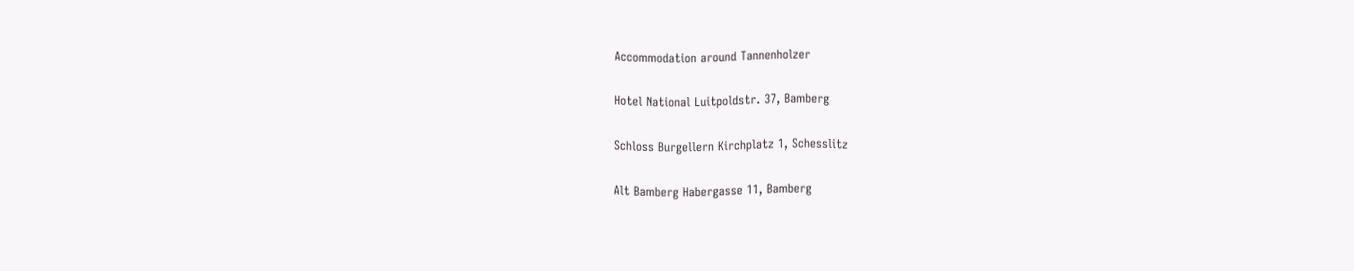Accommodation around Tannenholzer

Hotel National Luitpoldstr. 37, Bamberg

Schloss Burgellern Kirchplatz 1, Schesslitz

Alt Bamberg Habergasse 11, Bamberg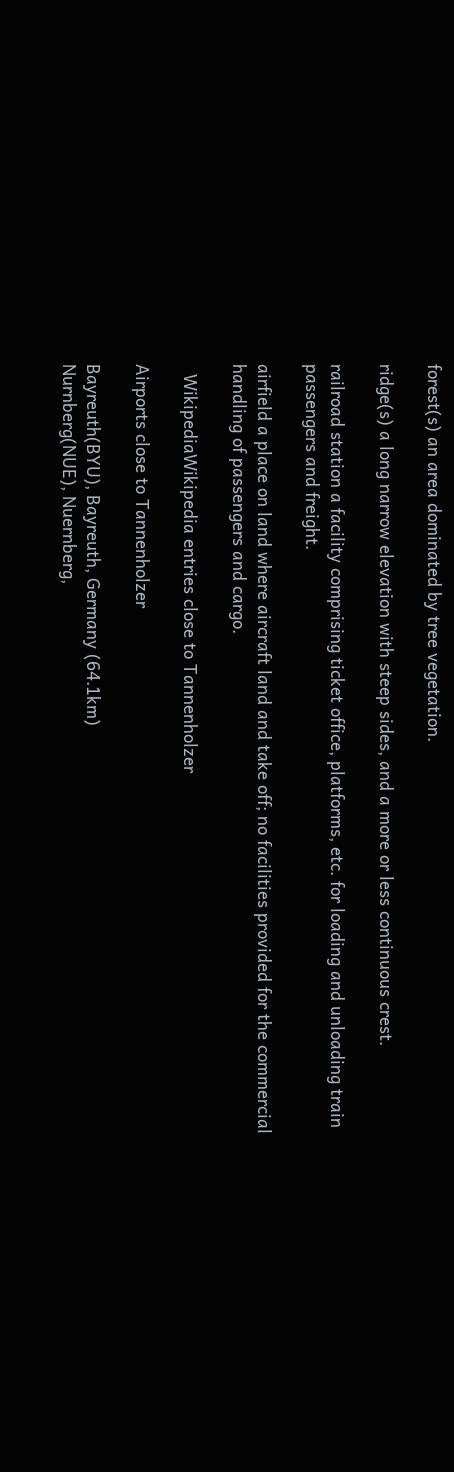forest(s) an area dominated by tree vegetation.

ridge(s) a long narrow elevation with steep sides, and a more or less continuous crest.

railroad station a facility comprising ticket office, platforms, etc. for loading and unloading train passengers and freight.

airfield a place on land where aircraft land and take off; no facilities provided for the commercial handling of passengers and cargo.

  WikipediaWikipedia entries close to Tannenholzer

Airports close to Tannenholzer

Bayreuth(BYU), Bayreuth, Germany (64.1km)
Nurnberg(NUE), Nuernberg,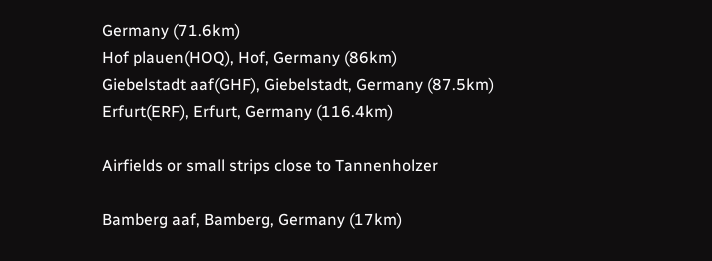Germany (71.6km)
Hof plauen(HOQ), Hof, Germany (86km)
Giebelstadt aaf(GHF), Giebelstadt, Germany (87.5km)
Erfurt(ERF), Erfurt, Germany (116.4km)

Airfields or small strips close to Tannenholzer

Bamberg aaf, Bamberg, Germany (17km)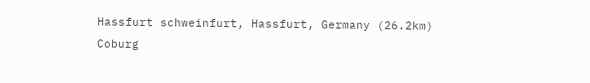Hassfurt schweinfurt, Hassfurt, Germany (26.2km)
Coburg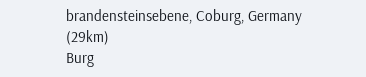brandensteinsebene, Coburg, Germany (29km)
Burg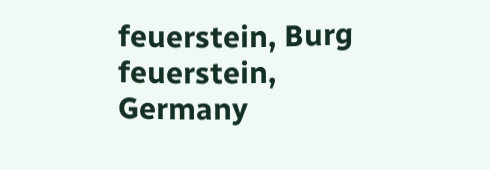feuerstein, Burg feuerstein, Germany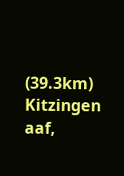(39.3km)
Kitzingen aaf,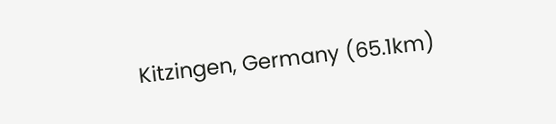Kitzingen, Germany (65.1km)